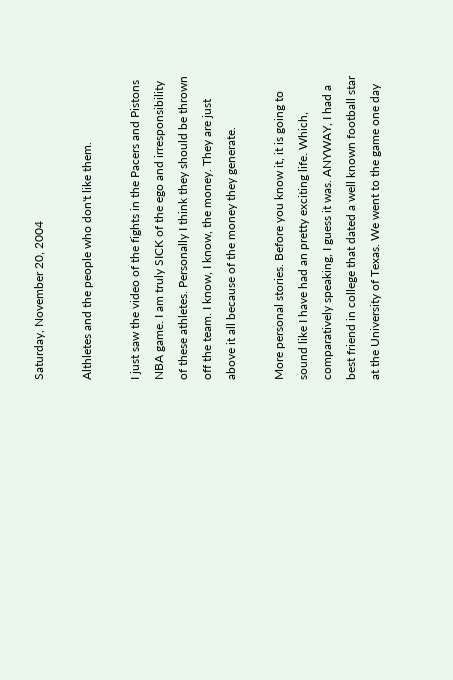Saturday, November 20, 2004

Althletes and the people who don't like them.

I just saw the video of the fights in the Pacers and Pistons NBA game. I am truly SICK of the ego and irresponsibility of these athletes. Personally I think they should be thrown off the team. I know, I know, the money. They are just above it all because of the money they generate.

More personal stories. Before you know it, it is going to sound like I have had an pretty exciting life. Which, comparatively speaking, I guess it was. ANYWAY, I had a best friend in college that dated a well known football star at the University of Texas. We went to the game one day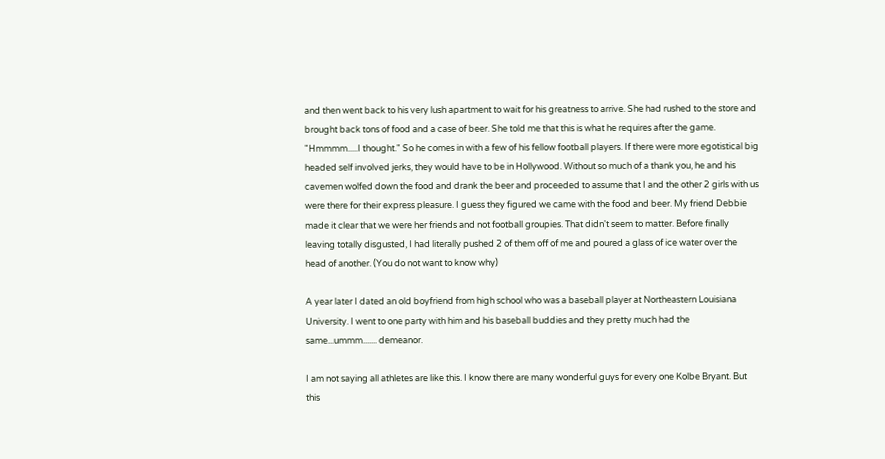and then went back to his very lush apartment to wait for his greatness to arrive. She had rushed to the store and brought back tons of food and a case of beer. She told me that this is what he requires after the game. "Hmmmm.....I thought." So he comes in with a few of his fellow football players. If there were more egotistical big headed self involved jerks, they would have to be in Hollywood. Without so much of a thank you, he and his cavemen wolfed down the food and drank the beer and proceeded to assume that I and the other 2 girls with us were there for their express pleasure. I guess they figured we came with the food and beer. My friend Debbie made it clear that we were her friends and not football groupies. That didn't seem to matter. Before finally leaving totally disgusted, I had literally pushed 2 of them off of me and poured a glass of ice water over the head of another. (You do not want to know why)

A year later I dated an old boyfriend from high school who was a baseball player at Northeastern Louisiana University. I went to one party with him and his baseball buddies and they pretty much had the same...ummm....... demeanor.

I am not saying all athletes are like this. I know there are many wonderful guys for every one Kolbe Bryant. But this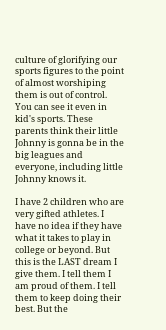culture of glorifying our sports figures to the point of almost worshiping them is out of control. You can see it even in kid's sports. These parents think their little Johnny is gonna be in the big leagues and everyone, including little Johnny knows it.

I have 2 children who are very gifted athletes. I have no idea if they have what it takes to play in college or beyond. But this is the LAST dream I give them. I tell them I am proud of them. I tell them to keep doing their best. But the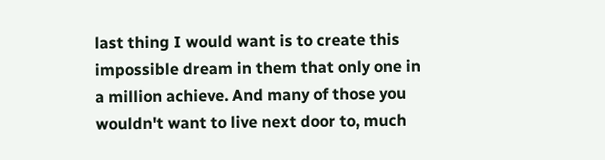last thing I would want is to create this impossible dream in them that only one in a million achieve. And many of those you wouldn't want to live next door to, much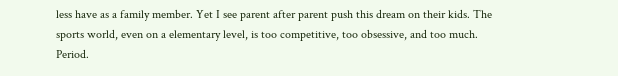less have as a family member. Yet I see parent after parent push this dream on their kids. The sports world, even on a elementary level, is too competitive, too obsessive, and too much. Period.